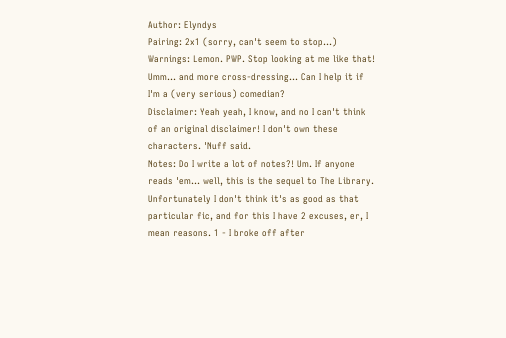Author: Elyndys
Pairing: 2x1 (sorry, can't seem to stop...)
Warnings: Lemon. PWP. Stop looking at me like that! Umm... and more cross-dressing... Can I help it if I'm a (very serious) comedian?
Disclaimer: Yeah yeah, I know, and no I can't think of an original disclaimer! I don't own these characters. 'Nuff said.
Notes: Do I write a lot of notes?! Um. If anyone reads 'em... well, this is the sequel to The Library. Unfortunately I don't think it's as good as that particular fic, and for this I have 2 excuses, er, I mean reasons. 1 - I broke off after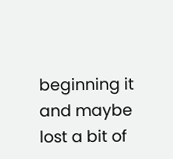beginning it and maybe lost a bit of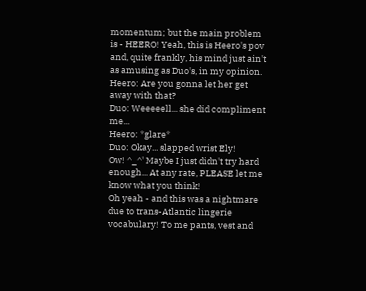momentum; but the main problem is - HEERO! Yeah, this is Heero's pov and, quite frankly, his mind just ain't as amusing as Duo's, in my opinion.
Heero: Are you gonna let her get away with that?
Duo: Weeeeell... she did compliment me...
Heero: *glare*
Duo: Okay... slapped wrist Ely!
Ow! ^_^' Maybe I just didn't try hard enough... At any rate, PLEASE let me know what you think!
Oh yeah - and this was a nightmare due to trans-Atlantic lingerie vocabulary! To me pants, vest and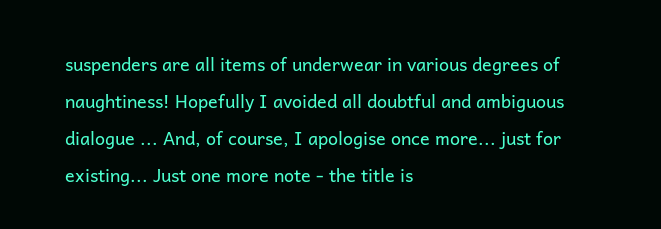suspenders are all items of underwear in various degrees of naughtiness! Hopefully I avoided all doubtful and ambiguous dialogue ... And, of course, I apologise once more... just for existing... Just one more note - the title is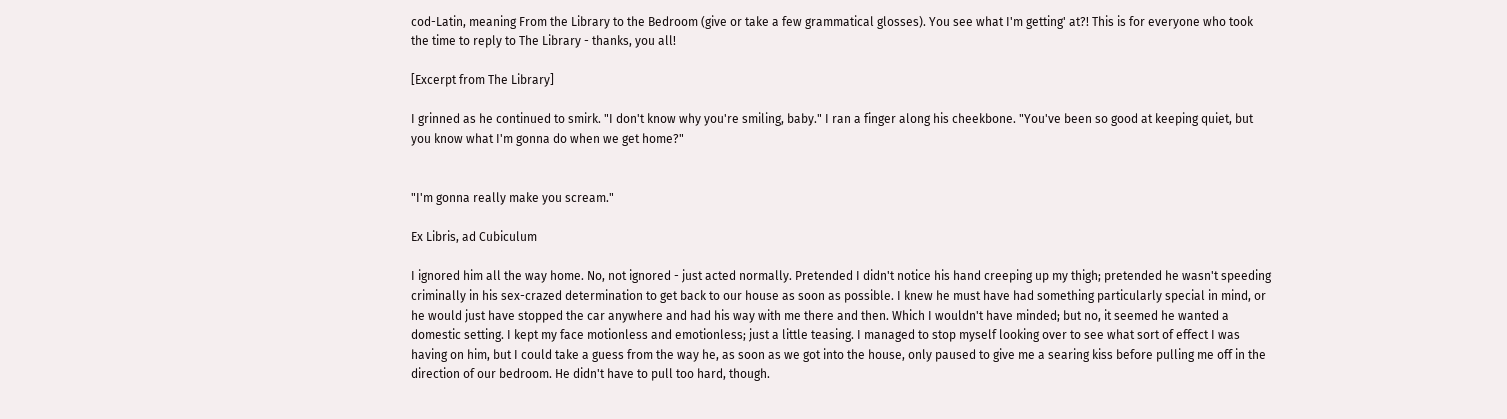cod-Latin, meaning From the Library to the Bedroom (give or take a few grammatical glosses). You see what I'm getting' at?! This is for everyone who took the time to reply to The Library - thanks, you all!

[Excerpt from The Library]

I grinned as he continued to smirk. "I don't know why you're smiling, baby." I ran a finger along his cheekbone. "You've been so good at keeping quiet, but you know what I'm gonna do when we get home?"


"I'm gonna really make you scream."

Ex Libris, ad Cubiculum

I ignored him all the way home. No, not ignored - just acted normally. Pretended I didn't notice his hand creeping up my thigh; pretended he wasn't speeding criminally in his sex-crazed determination to get back to our house as soon as possible. I knew he must have had something particularly special in mind, or he would just have stopped the car anywhere and had his way with me there and then. Which I wouldn't have minded; but no, it seemed he wanted a domestic setting. I kept my face motionless and emotionless; just a little teasing. I managed to stop myself looking over to see what sort of effect I was having on him, but I could take a guess from the way he, as soon as we got into the house, only paused to give me a searing kiss before pulling me off in the direction of our bedroom. He didn't have to pull too hard, though.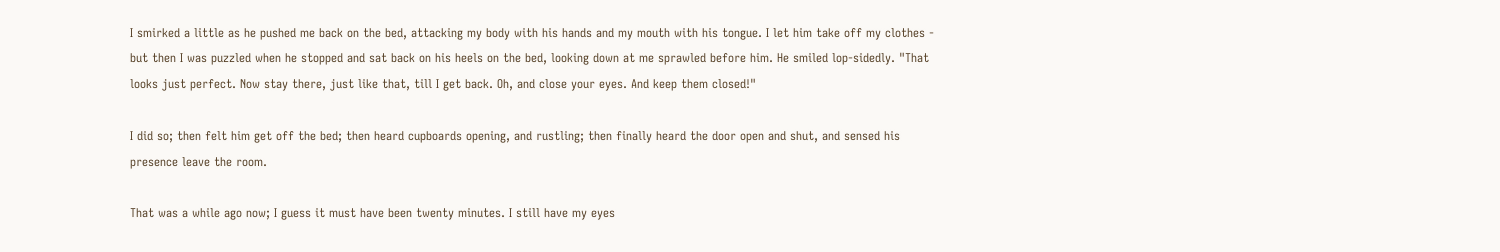I smirked a little as he pushed me back on the bed, attacking my body with his hands and my mouth with his tongue. I let him take off my clothes - but then I was puzzled when he stopped and sat back on his heels on the bed, looking down at me sprawled before him. He smiled lop-sidedly. "That looks just perfect. Now stay there, just like that, till I get back. Oh, and close your eyes. And keep them closed!"

I did so; then felt him get off the bed; then heard cupboards opening, and rustling; then finally heard the door open and shut, and sensed his presence leave the room.

That was a while ago now; I guess it must have been twenty minutes. I still have my eyes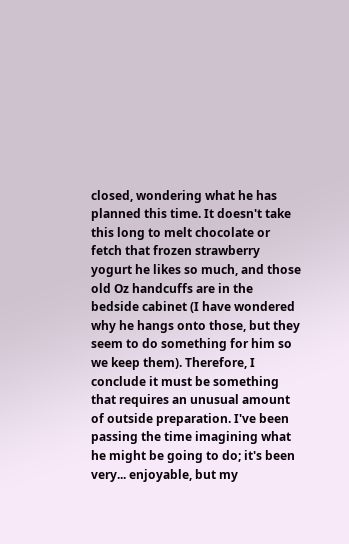closed, wondering what he has planned this time. It doesn't take this long to melt chocolate or fetch that frozen strawberry yogurt he likes so much, and those old Oz handcuffs are in the bedside cabinet (I have wondered why he hangs onto those, but they seem to do something for him so we keep them). Therefore, I conclude it must be something that requires an unusual amount of outside preparation. I've been passing the time imagining what he might be going to do; it's been very... enjoyable, but my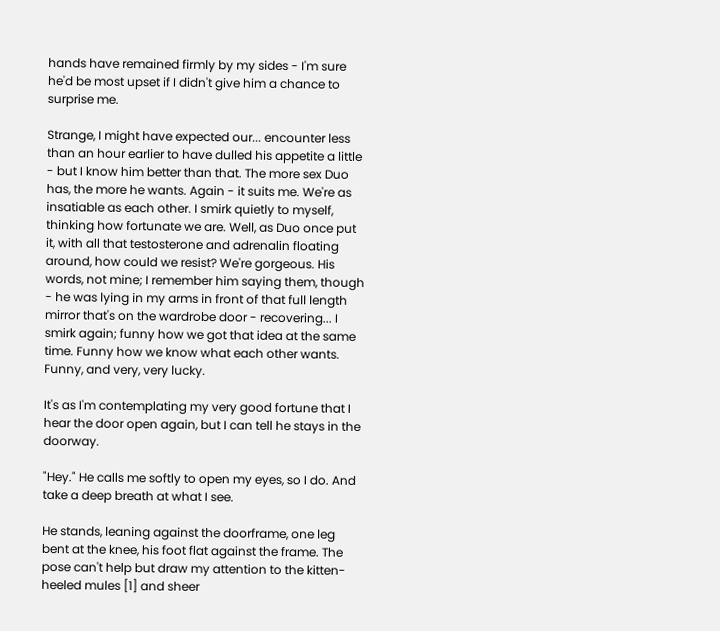hands have remained firmly by my sides - I'm sure he'd be most upset if I didn't give him a chance to surprise me.

Strange, I might have expected our... encounter less than an hour earlier to have dulled his appetite a little - but I know him better than that. The more sex Duo has, the more he wants. Again - it suits me. We're as insatiable as each other. I smirk quietly to myself, thinking how fortunate we are. Well, as Duo once put it, with all that testosterone and adrenalin floating around, how could we resist? We're gorgeous. His words, not mine; I remember him saying them, though - he was lying in my arms in front of that full length mirror that's on the wardrobe door - recovering... I smirk again; funny how we got that idea at the same time. Funny how we know what each other wants. Funny, and very, very lucky.

It's as I'm contemplating my very good fortune that I hear the door open again, but I can tell he stays in the doorway.

"Hey." He calls me softly to open my eyes, so I do. And take a deep breath at what I see.

He stands, leaning against the doorframe, one leg bent at the knee, his foot flat against the frame. The pose can't help but draw my attention to the kitten-heeled mules [1] and sheer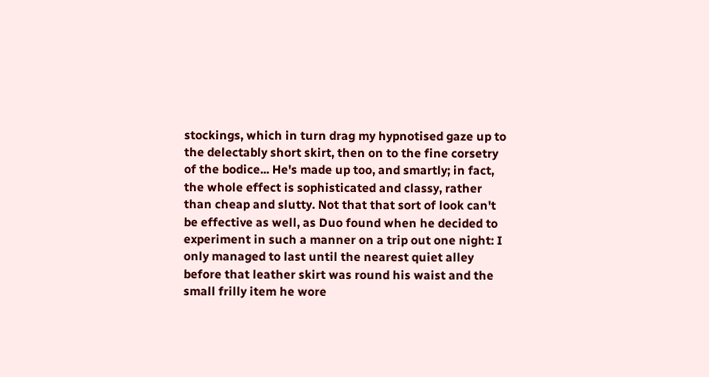stockings, which in turn drag my hypnotised gaze up to the delectably short skirt, then on to the fine corsetry of the bodice... He's made up too, and smartly; in fact, the whole effect is sophisticated and classy, rather than cheap and slutty. Not that that sort of look can't be effective as well, as Duo found when he decided to experiment in such a manner on a trip out one night: I only managed to last until the nearest quiet alley before that leather skirt was round his waist and the small frilly item he wore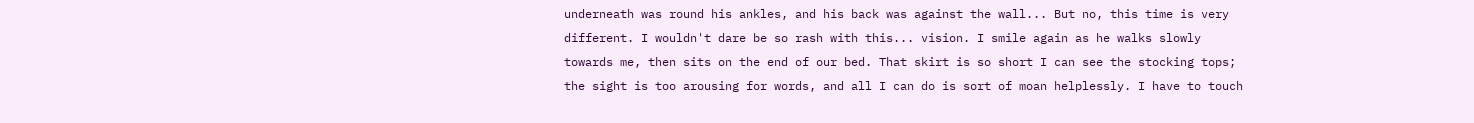underneath was round his ankles, and his back was against the wall... But no, this time is very different. I wouldn't dare be so rash with this... vision. I smile again as he walks slowly towards me, then sits on the end of our bed. That skirt is so short I can see the stocking tops; the sight is too arousing for words, and all I can do is sort of moan helplessly. I have to touch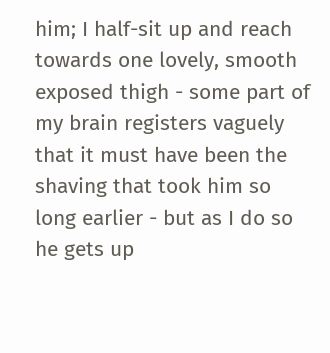him; I half-sit up and reach towards one lovely, smooth exposed thigh - some part of my brain registers vaguely that it must have been the shaving that took him so long earlier - but as I do so he gets up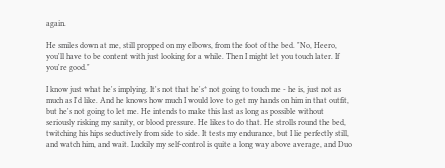again.

He smiles down at me, still propped on my elbows, from the foot of the bed. "No, Heero, you'll have to be content with just looking for a while. Then I might let you touch later. If you're good."

I know just what he's implying. It's not that he's* not going to touch me - he is, just not as much as I'd like. And he knows how much I would love to get my hands on him in that outfit, but he's not going to let me. He intends to make this last as long as possible without seriously risking my sanity, or blood pressure. He likes to do that. He strolls round the bed, twitching his hips seductively from side to side. It tests my endurance, but I lie perfectly still, and watch him, and wait. Luckily my self-control is quite a long way above average, and Duo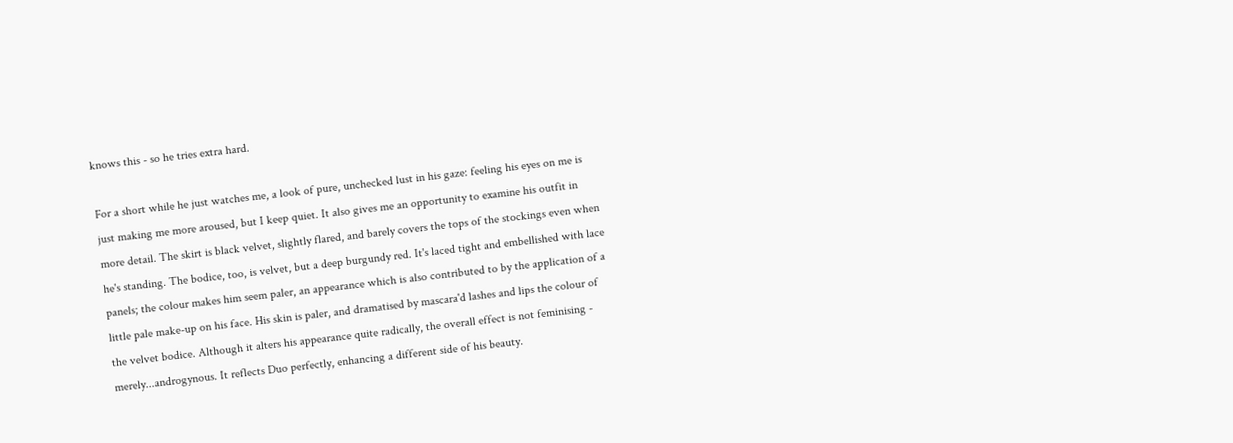knows this - so he tries extra hard.

For a short while he just watches me, a look of pure, unchecked lust in his gaze: feeling his eyes on me is just making me more aroused, but I keep quiet. It also gives me an opportunity to examine his outfit in more detail. The skirt is black velvet, slightly flared, and barely covers the tops of the stockings even when he's standing. The bodice, too, is velvet, but a deep burgundy red. It's laced tight and embellished with lace panels; the colour makes him seem paler, an appearance which is also contributed to by the application of a little pale make-up on his face. His skin is paler, and dramatised by mascara'd lashes and lips the colour of the velvet bodice. Although it alters his appearance quite radically, the overall effect is not feminising - merely...androgynous. It reflects Duo perfectly, enhancing a different side of his beauty.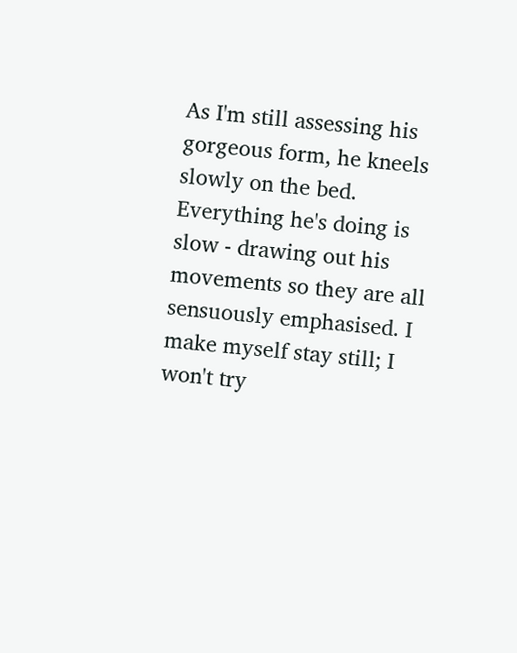As I'm still assessing his gorgeous form, he kneels slowly on the bed. Everything he's doing is slow - drawing out his movements so they are all sensuously emphasised. I make myself stay still; I won't try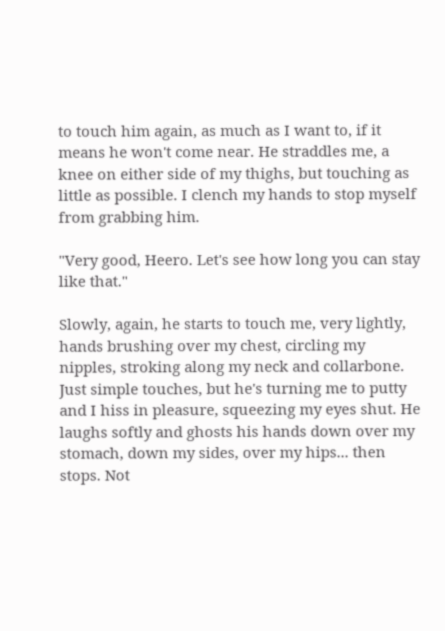to touch him again, as much as I want to, if it means he won't come near. He straddles me, a knee on either side of my thighs, but touching as little as possible. I clench my hands to stop myself from grabbing him.

"Very good, Heero. Let's see how long you can stay like that."

Slowly, again, he starts to touch me, very lightly, hands brushing over my chest, circling my nipples, stroking along my neck and collarbone. Just simple touches, but he's turning me to putty and I hiss in pleasure, squeezing my eyes shut. He laughs softly and ghosts his hands down over my stomach, down my sides, over my hips... then stops. Not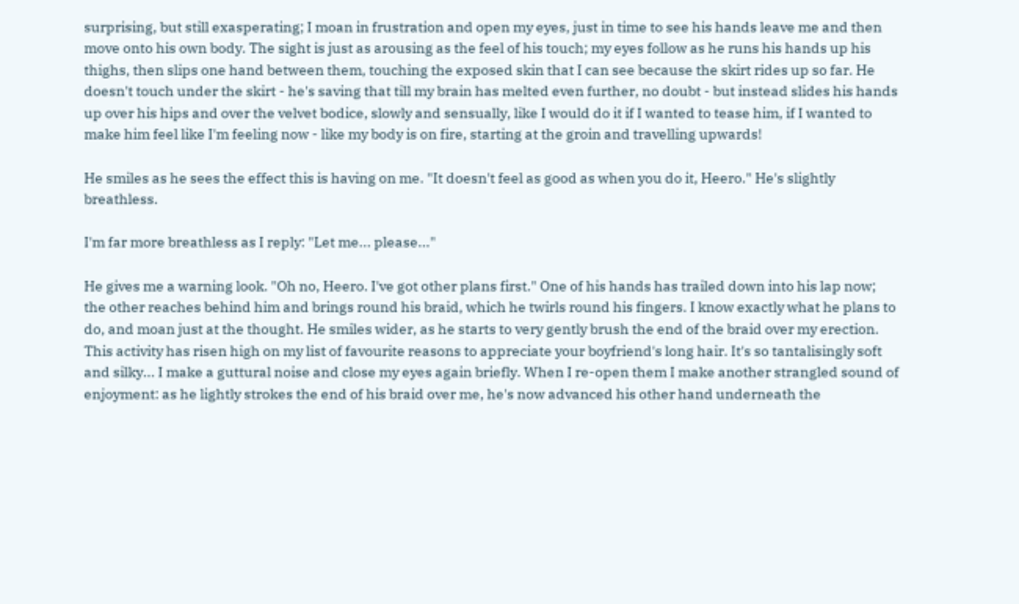surprising, but still exasperating; I moan in frustration and open my eyes, just in time to see his hands leave me and then move onto his own body. The sight is just as arousing as the feel of his touch; my eyes follow as he runs his hands up his thighs, then slips one hand between them, touching the exposed skin that I can see because the skirt rides up so far. He doesn't touch under the skirt - he's saving that till my brain has melted even further, no doubt - but instead slides his hands up over his hips and over the velvet bodice, slowly and sensually, like I would do it if I wanted to tease him, if I wanted to make him feel like I'm feeling now - like my body is on fire, starting at the groin and travelling upwards!

He smiles as he sees the effect this is having on me. "It doesn't feel as good as when you do it, Heero." He's slightly breathless.

I'm far more breathless as I reply: "Let me... please..."

He gives me a warning look. "Oh no, Heero. I've got other plans first." One of his hands has trailed down into his lap now; the other reaches behind him and brings round his braid, which he twirls round his fingers. I know exactly what he plans to do, and moan just at the thought. He smiles wider, as he starts to very gently brush the end of the braid over my erection. This activity has risen high on my list of favourite reasons to appreciate your boyfriend's long hair. It's so tantalisingly soft and silky... I make a guttural noise and close my eyes again briefly. When I re-open them I make another strangled sound of enjoyment: as he lightly strokes the end of his braid over me, he's now advanced his other hand underneath the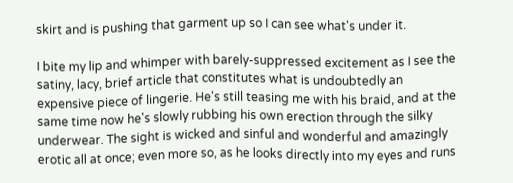skirt and is pushing that garment up so I can see what's under it.

I bite my lip and whimper with barely-suppressed excitement as I see the satiny, lacy, brief article that constitutes what is undoubtedly an expensive piece of lingerie. He's still teasing me with his braid, and at the same time now he's slowly rubbing his own erection through the silky underwear. The sight is wicked and sinful and wonderful and amazingly erotic all at once; even more so, as he looks directly into my eyes and runs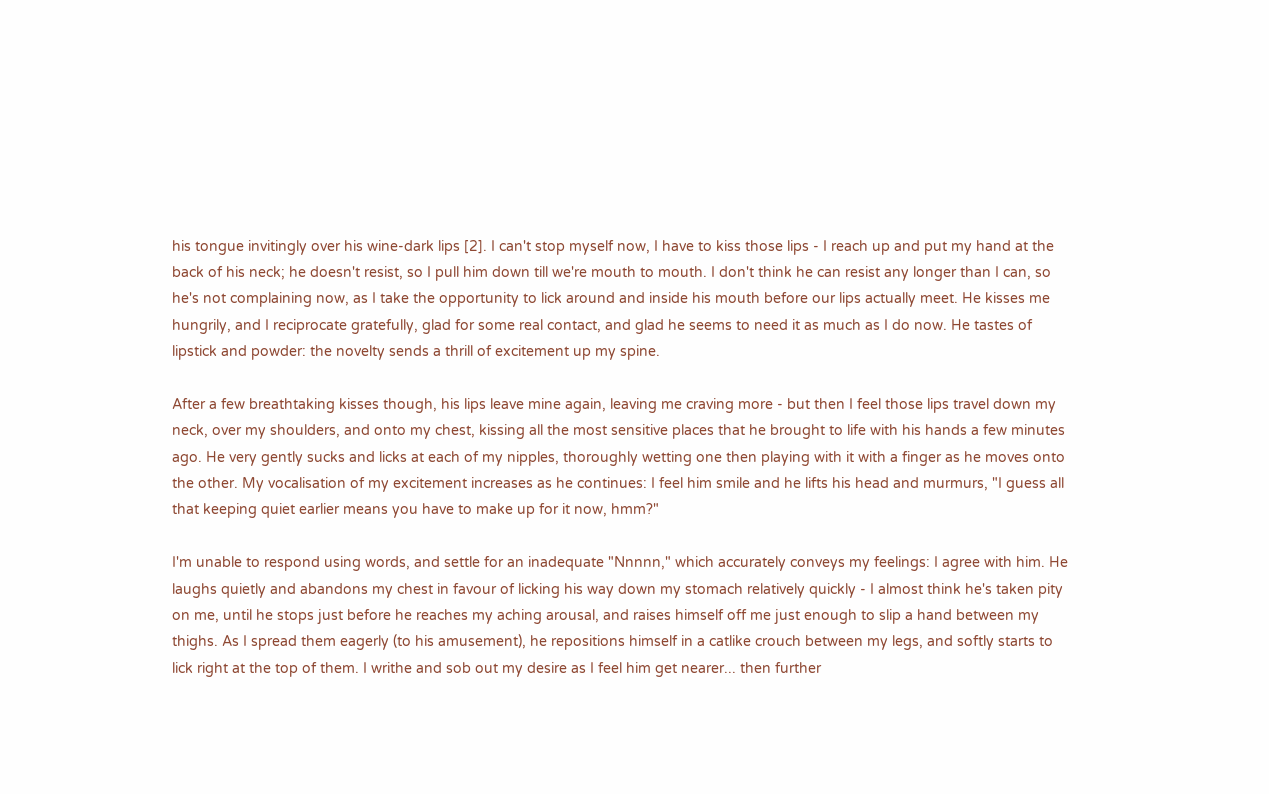his tongue invitingly over his wine-dark lips [2]. I can't stop myself now, I have to kiss those lips - I reach up and put my hand at the back of his neck; he doesn't resist, so I pull him down till we're mouth to mouth. I don't think he can resist any longer than I can, so he's not complaining now, as I take the opportunity to lick around and inside his mouth before our lips actually meet. He kisses me hungrily, and I reciprocate gratefully, glad for some real contact, and glad he seems to need it as much as I do now. He tastes of lipstick and powder: the novelty sends a thrill of excitement up my spine.

After a few breathtaking kisses though, his lips leave mine again, leaving me craving more - but then I feel those lips travel down my neck, over my shoulders, and onto my chest, kissing all the most sensitive places that he brought to life with his hands a few minutes ago. He very gently sucks and licks at each of my nipples, thoroughly wetting one then playing with it with a finger as he moves onto the other. My vocalisation of my excitement increases as he continues: I feel him smile and he lifts his head and murmurs, "I guess all that keeping quiet earlier means you have to make up for it now, hmm?"

I'm unable to respond using words, and settle for an inadequate "Nnnnn," which accurately conveys my feelings: I agree with him. He laughs quietly and abandons my chest in favour of licking his way down my stomach relatively quickly - I almost think he's taken pity on me, until he stops just before he reaches my aching arousal, and raises himself off me just enough to slip a hand between my thighs. As I spread them eagerly (to his amusement), he repositions himself in a catlike crouch between my legs, and softly starts to lick right at the top of them. I writhe and sob out my desire as I feel him get nearer... then further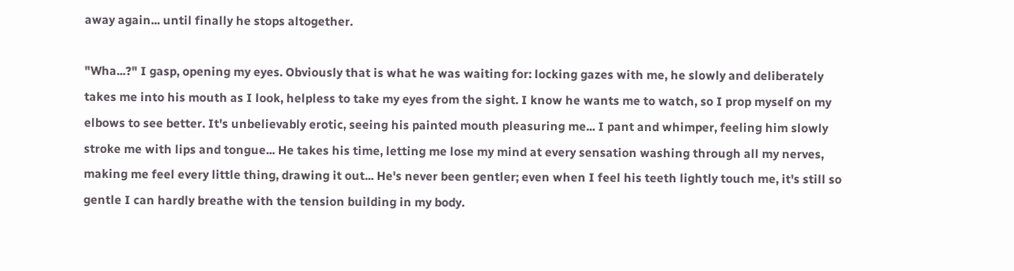away again... until finally he stops altogether.

"Wha...?" I gasp, opening my eyes. Obviously that is what he was waiting for: locking gazes with me, he slowly and deliberately takes me into his mouth as I look, helpless to take my eyes from the sight. I know he wants me to watch, so I prop myself on my elbows to see better. It's unbelievably erotic, seeing his painted mouth pleasuring me... I pant and whimper, feeling him slowly stroke me with lips and tongue... He takes his time, letting me lose my mind at every sensation washing through all my nerves, making me feel every little thing, drawing it out... He's never been gentler; even when I feel his teeth lightly touch me, it's still so gentle I can hardly breathe with the tension building in my body.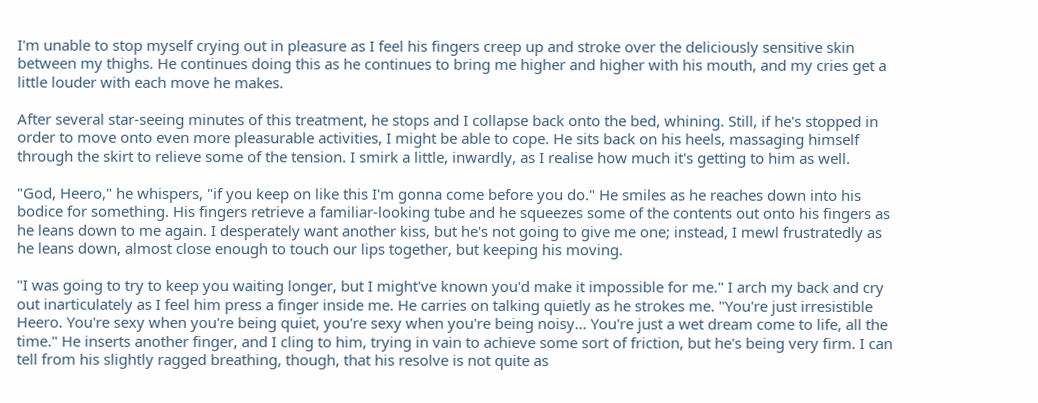I'm unable to stop myself crying out in pleasure as I feel his fingers creep up and stroke over the deliciously sensitive skin between my thighs. He continues doing this as he continues to bring me higher and higher with his mouth, and my cries get a little louder with each move he makes.

After several star-seeing minutes of this treatment, he stops and I collapse back onto the bed, whining. Still, if he's stopped in order to move onto even more pleasurable activities, I might be able to cope. He sits back on his heels, massaging himself through the skirt to relieve some of the tension. I smirk a little, inwardly, as I realise how much it's getting to him as well.

"God, Heero," he whispers, "if you keep on like this I'm gonna come before you do." He smiles as he reaches down into his bodice for something. His fingers retrieve a familiar-looking tube and he squeezes some of the contents out onto his fingers as he leans down to me again. I desperately want another kiss, but he's not going to give me one; instead, I mewl frustratedly as he leans down, almost close enough to touch our lips together, but keeping his moving.

"I was going to try to keep you waiting longer, but I might've known you'd make it impossible for me." I arch my back and cry out inarticulately as I feel him press a finger inside me. He carries on talking quietly as he strokes me. "You're just irresistible Heero. You're sexy when you're being quiet, you're sexy when you're being noisy... You're just a wet dream come to life, all the time." He inserts another finger, and I cling to him, trying in vain to achieve some sort of friction, but he's being very firm. I can tell from his slightly ragged breathing, though, that his resolve is not quite as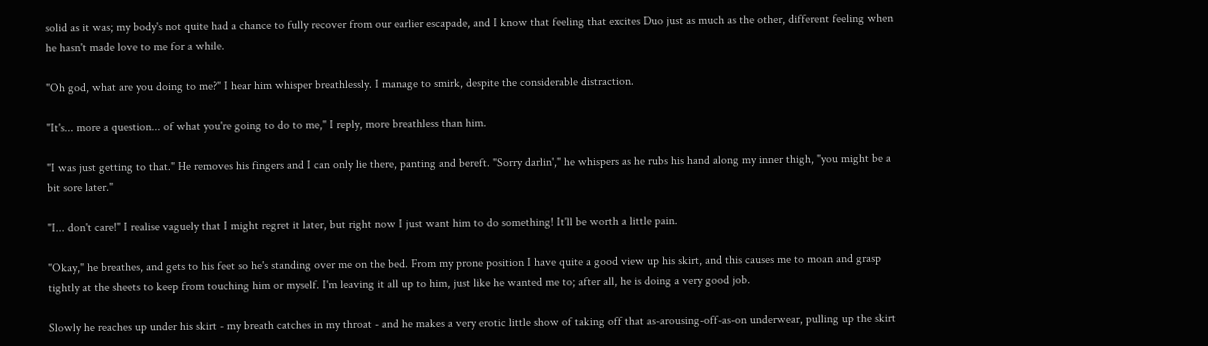solid as it was; my body's not quite had a chance to fully recover from our earlier escapade, and I know that feeling that excites Duo just as much as the other, different feeling when he hasn't made love to me for a while.

"Oh god, what are you doing to me?" I hear him whisper breathlessly. I manage to smirk, despite the considerable distraction.

"It's... more a question... of what you're going to do to me," I reply, more breathless than him.

"I was just getting to that." He removes his fingers and I can only lie there, panting and bereft. "Sorry darlin'," he whispers as he rubs his hand along my inner thigh, "you might be a bit sore later."

"I... don't care!" I realise vaguely that I might regret it later, but right now I just want him to do something! It'll be worth a little pain.

"Okay," he breathes, and gets to his feet so he's standing over me on the bed. From my prone position I have quite a good view up his skirt, and this causes me to moan and grasp tightly at the sheets to keep from touching him or myself. I'm leaving it all up to him, just like he wanted me to; after all, he is doing a very good job.

Slowly he reaches up under his skirt - my breath catches in my throat - and he makes a very erotic little show of taking off that as-arousing-off-as-on underwear, pulling up the skirt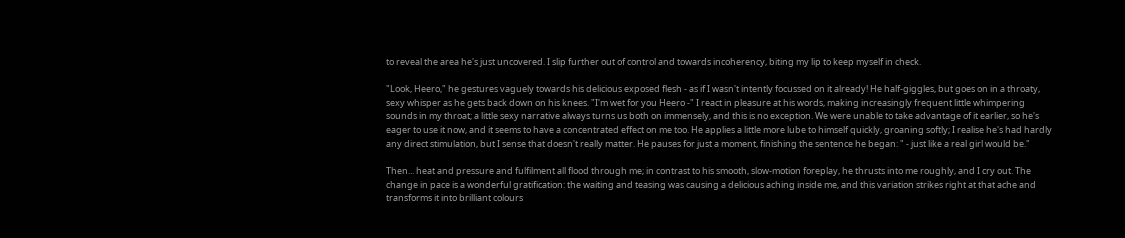to reveal the area he's just uncovered. I slip further out of control and towards incoherency, biting my lip to keep myself in check.

"Look, Heero," he gestures vaguely towards his delicious exposed flesh - as if I wasn't intently focussed on it already! He half-giggles, but goes on in a throaty, sexy whisper as he gets back down on his knees. "I'm wet for you Heero -" I react in pleasure at his words, making increasingly frequent little whimpering sounds in my throat; a little sexy narrative always turns us both on immensely, and this is no exception. We were unable to take advantage of it earlier, so he's eager to use it now, and it seems to have a concentrated effect on me too. He applies a little more lube to himself quickly, groaning softly; I realise he's had hardly any direct stimulation, but I sense that doesn't really matter. He pauses for just a moment, finishing the sentence he began: " - just like a real girl would be."

Then... heat and pressure and fulfilment all flood through me; in contrast to his smooth, slow-motion foreplay, he thrusts into me roughly, and I cry out. The change in pace is a wonderful gratification: the waiting and teasing was causing a delicious aching inside me, and this variation strikes right at that ache and transforms it into brilliant colours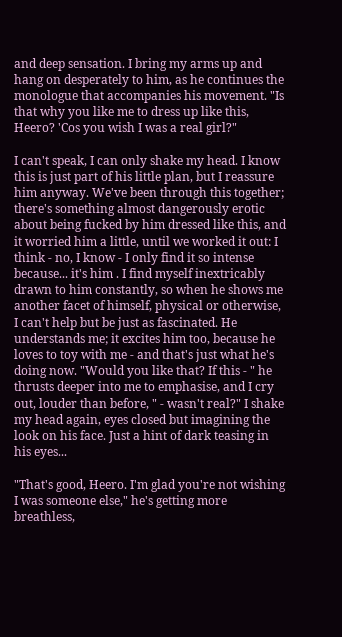and deep sensation. I bring my arms up and hang on desperately to him, as he continues the monologue that accompanies his movement. "Is that why you like me to dress up like this, Heero? 'Cos you wish I was a real girl?"

I can't speak, I can only shake my head. I know this is just part of his little plan, but I reassure him anyway. We've been through this together; there's something almost dangerously erotic about being fucked by him dressed like this, and it worried him a little, until we worked it out: I think - no, I know - I only find it so intense because... it's him . I find myself inextricably drawn to him constantly, so when he shows me another facet of himself, physical or otherwise, I can't help but be just as fascinated. He understands me; it excites him too, because he loves to toy with me - and that's just what he's doing now. "Would you like that? If this - " he thrusts deeper into me to emphasise, and I cry out, louder than before, " - wasn't real?" I shake my head again, eyes closed but imagining the look on his face. Just a hint of dark teasing in his eyes...

"That's good, Heero. I'm glad you're not wishing I was someone else," he's getting more breathless,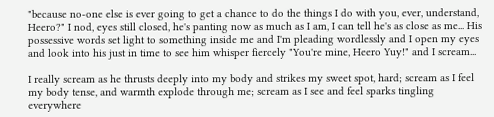"because no-one else is ever going to get a chance to do the things I do with you, ever, understand, Heero?" I nod, eyes still closed, he's panting now as much as I am, I can tell he's as close as me... His possessive words set light to something inside me and I'm pleading wordlessly and I open my eyes and look into his just in time to see him whisper fiercely "You're mine, Heero Yuy!" and I scream...

I really scream as he thrusts deeply into my body and strikes my sweet spot, hard; scream as I feel my body tense, and warmth explode through me; scream as I see and feel sparks tingling everywhere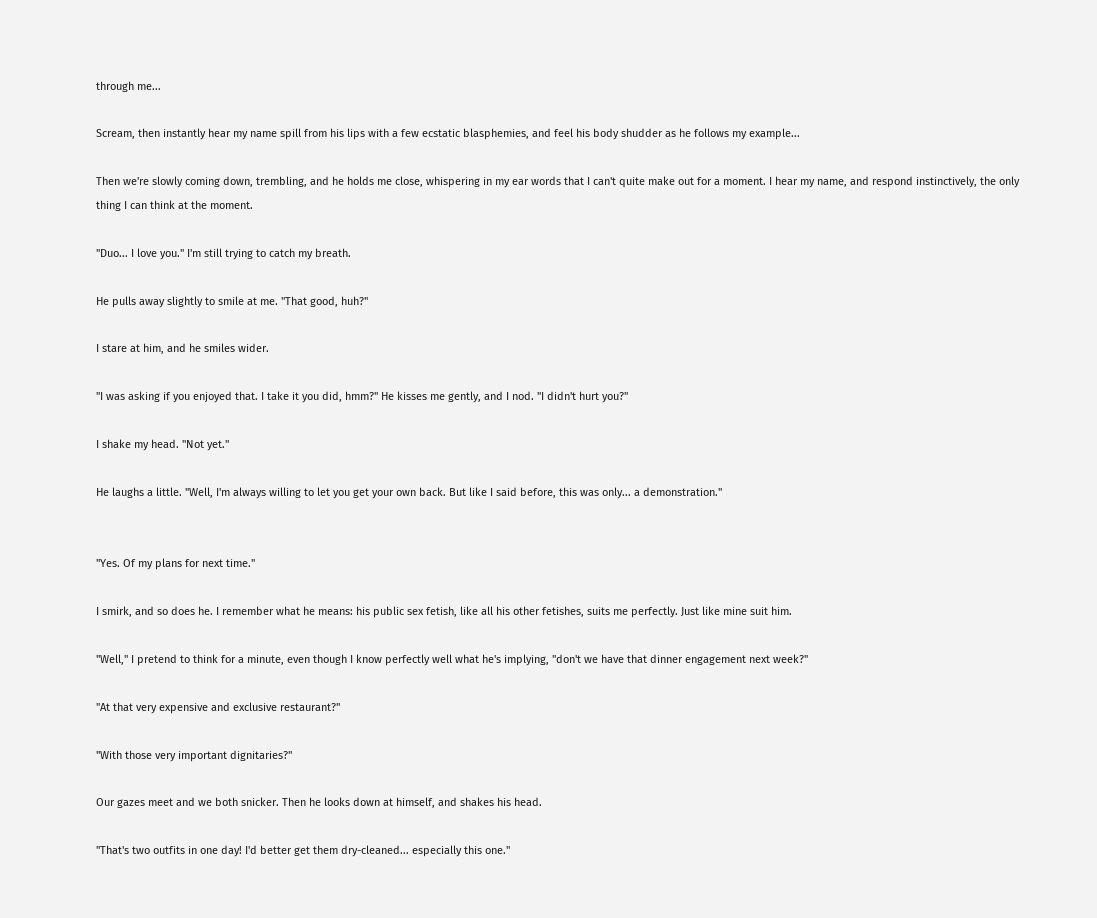through me...

Scream, then instantly hear my name spill from his lips with a few ecstatic blasphemies, and feel his body shudder as he follows my example...

Then we're slowly coming down, trembling, and he holds me close, whispering in my ear words that I can't quite make out for a moment. I hear my name, and respond instinctively, the only thing I can think at the moment.

"Duo... I love you." I'm still trying to catch my breath.

He pulls away slightly to smile at me. "That good, huh?"

I stare at him, and he smiles wider.

"I was asking if you enjoyed that. I take it you did, hmm?" He kisses me gently, and I nod. "I didn't hurt you?"

I shake my head. "Not yet."

He laughs a little. "Well, I'm always willing to let you get your own back. But like I said before, this was only... a demonstration."


"Yes. Of my plans for next time."

I smirk, and so does he. I remember what he means: his public sex fetish, like all his other fetishes, suits me perfectly. Just like mine suit him.

"Well," I pretend to think for a minute, even though I know perfectly well what he's implying, "don't we have that dinner engagement next week?"

"At that very expensive and exclusive restaurant?"

"With those very important dignitaries?"

Our gazes meet and we both snicker. Then he looks down at himself, and shakes his head.

"That's two outfits in one day! I'd better get them dry-cleaned... especially this one."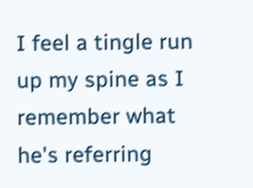I feel a tingle run up my spine as I remember what he's referring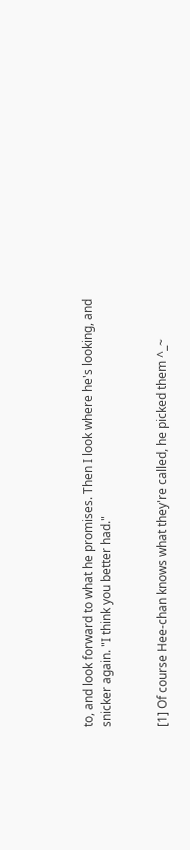to, and look forward to what he promises. Then I look where he's looking, and snicker again. "I think you better had."


[1] Of course Hee-chan knows what they're called, he picked them ^_~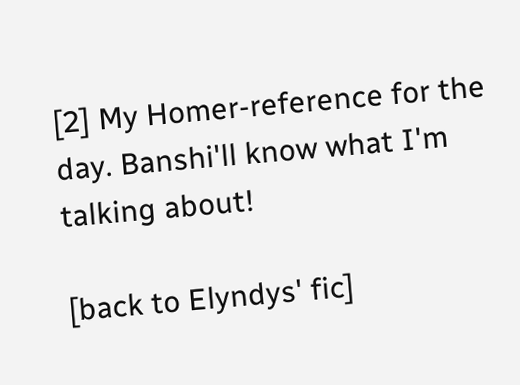[2] My Homer-reference for the day. Banshi'll know what I'm talking about!

[back to Elyndys' fic]